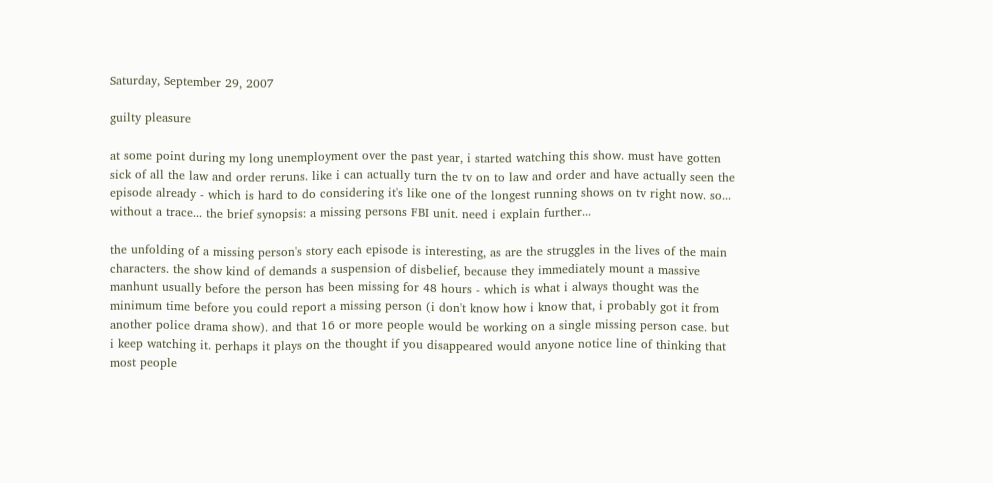Saturday, September 29, 2007

guilty pleasure

at some point during my long unemployment over the past year, i started watching this show. must have gotten sick of all the law and order reruns. like i can actually turn the tv on to law and order and have actually seen the episode already - which is hard to do considering it's like one of the longest running shows on tv right now. so... without a trace... the brief synopsis: a missing persons FBI unit. need i explain further...

the unfolding of a missing person's story each episode is interesting, as are the struggles in the lives of the main characters. the show kind of demands a suspension of disbelief, because they immediately mount a massive manhunt usually before the person has been missing for 48 hours - which is what i always thought was the minimum time before you could report a missing person (i don't know how i know that, i probably got it from another police drama show). and that 16 or more people would be working on a single missing person case. but i keep watching it. perhaps it plays on the thought if you disappeared would anyone notice line of thinking that most people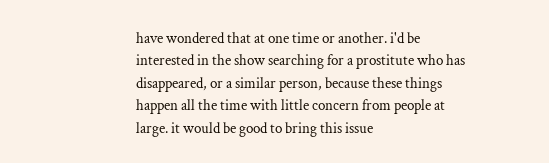have wondered that at one time or another. i'd be interested in the show searching for a prostitute who has disappeared, or a similar person, because these things happen all the time with little concern from people at large. it would be good to bring this issue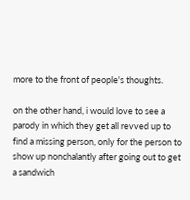more to the front of people's thoughts.

on the other hand, i would love to see a parody in which they get all revved up to find a missing person, only for the person to show up nonchalantly after going out to get a sandwich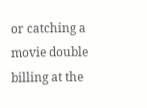or catching a movie double billing at the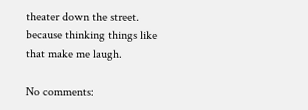theater down the street. because thinking things like that make me laugh.

No comments: